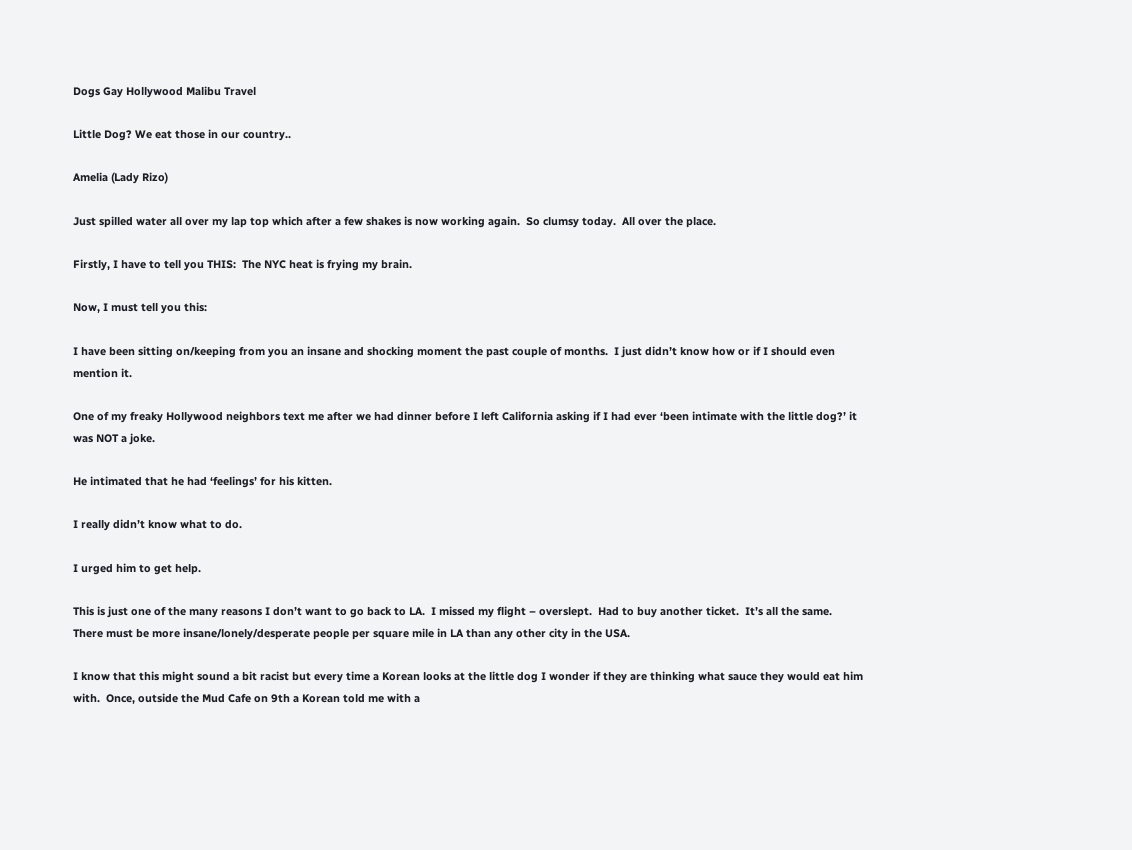Dogs Gay Hollywood Malibu Travel

Little Dog? We eat those in our country..

Amelia (Lady Rizo)

Just spilled water all over my lap top which after a few shakes is now working again.  So clumsy today.  All over the place.

Firstly, I have to tell you THIS:  The NYC heat is frying my brain.

Now, I must tell you this:

I have been sitting on/keeping from you an insane and shocking moment the past couple of months.  I just didn’t know how or if I should even mention it.

One of my freaky Hollywood neighbors text me after we had dinner before I left California asking if I had ever ‘been intimate with the little dog?’ it was NOT a joke.

He intimated that he had ‘feelings’ for his kitten.

I really didn’t know what to do.

I urged him to get help.

This is just one of the many reasons I don’t want to go back to LA.  I missed my flight – overslept.  Had to buy another ticket.  It’s all the same.  There must be more insane/lonely/desperate people per square mile in LA than any other city in the USA.

I know that this might sound a bit racist but every time a Korean looks at the little dog I wonder if they are thinking what sauce they would eat him with.  Once, outside the Mud Cafe on 9th a Korean told me with a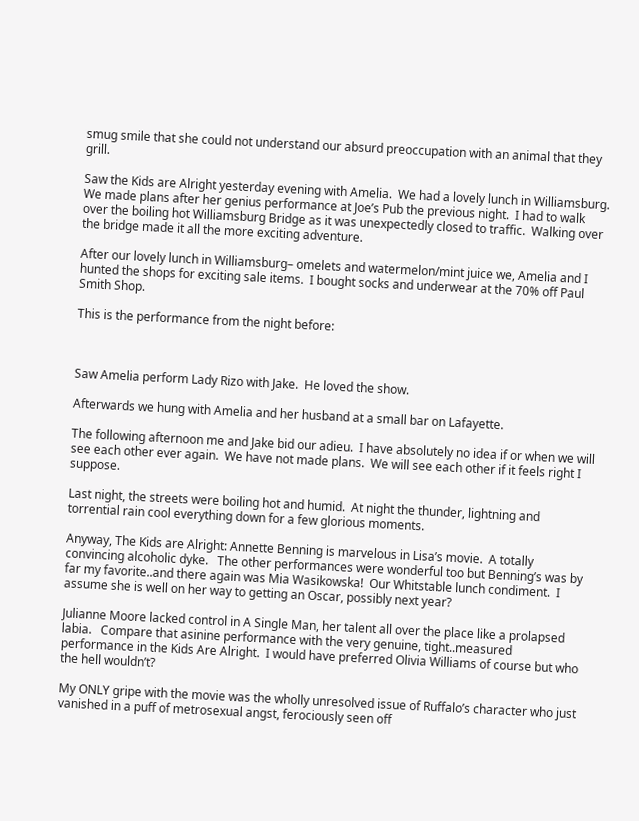smug smile that she could not understand our absurd preoccupation with an animal that they grill.

Saw the Kids are Alright yesterday evening with Amelia.  We had a lovely lunch in Williamsburg.  We made plans after her genius performance at Joe’s Pub the previous night.  I had to walk over the boiling hot Williamsburg Bridge as it was unexpectedly closed to traffic.  Walking over the bridge made it all the more exciting adventure.

After our lovely lunch in Williamsburg– omelets and watermelon/mint juice we, Amelia and I hunted the shops for exciting sale items.  I bought socks and underwear at the 70% off Paul Smith Shop.

This is the performance from the night before:



Saw Amelia perform Lady Rizo with Jake.  He loved the show.

Afterwards we hung with Amelia and her husband at a small bar on Lafayette.

The following afternoon me and Jake bid our adieu.  I have absolutely no idea if or when we will see each other ever again.  We have not made plans.  We will see each other if it feels right I suppose.

Last night, the streets were boiling hot and humid.  At night the thunder, lightning and torrential rain cool everything down for a few glorious moments.

Anyway, The Kids are Alright: Annette Benning is marvelous in Lisa’s movie.  A totally convincing alcoholic dyke.   The other performances were wonderful too but Benning’s was by far my favorite..and there again was Mia Wasikowska!  Our Whitstable lunch condiment.  I assume she is well on her way to getting an Oscar, possibly next year?

Julianne Moore lacked control in A Single Man, her talent all over the place like a prolapsed labia.   Compare that asinine performance with the very genuine, tight..measured performance in the Kids Are Alright.  I would have preferred Olivia Williams of course but who the hell wouldn’t?

My ONLY gripe with the movie was the wholly unresolved issue of Ruffalo’s character who just vanished in a puff of metrosexual angst, ferociously seen off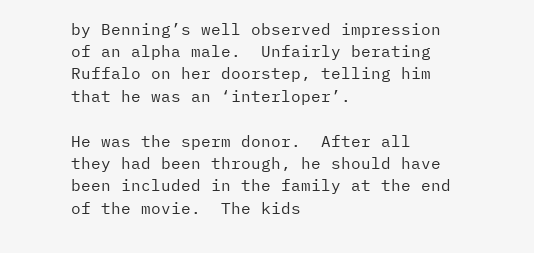by Benning’s well observed impression of an alpha male.  Unfairly berating Ruffalo on her doorstep, telling him that he was an ‘interloper’.

He was the sperm donor.  After all they had been through, he should have been included in the family at the end of the movie.  The kids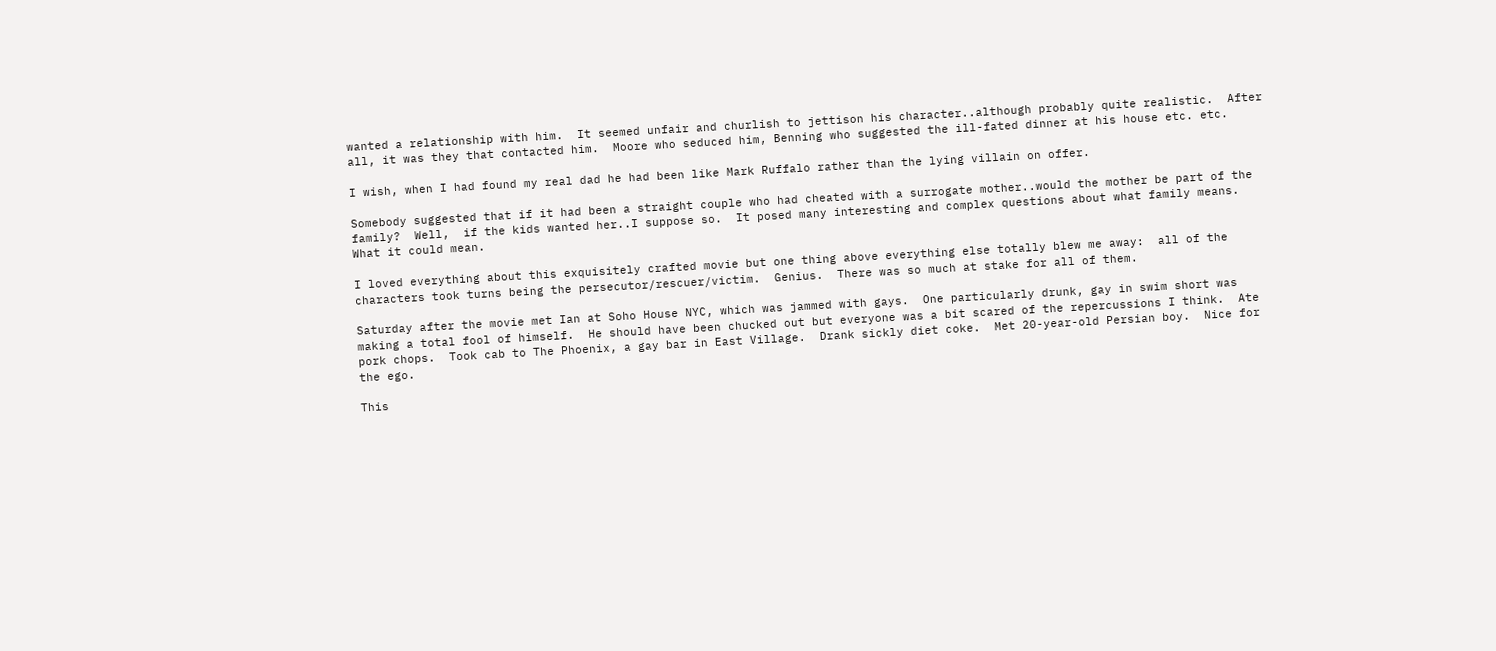wanted a relationship with him.  It seemed unfair and churlish to jettison his character..although probably quite realistic.  After all, it was they that contacted him.  Moore who seduced him, Benning who suggested the ill-fated dinner at his house etc. etc.

I wish, when I had found my real dad he had been like Mark Ruffalo rather than the lying villain on offer.

Somebody suggested that if it had been a straight couple who had cheated with a surrogate mother..would the mother be part of the family?  Well,  if the kids wanted her..I suppose so.  It posed many interesting and complex questions about what family means.   What it could mean.

I loved everything about this exquisitely crafted movie but one thing above everything else totally blew me away:  all of the characters took turns being the persecutor/rescuer/victim.  Genius.  There was so much at stake for all of them.

Saturday after the movie met Ian at Soho House NYC, which was jammed with gays.  One particularly drunk, gay in swim short was making a total fool of himself.  He should have been chucked out but everyone was a bit scared of the repercussions I think.  Ate pork chops.  Took cab to The Phoenix, a gay bar in East Village.  Drank sickly diet coke.  Met 20-year-old Persian boy.  Nice for the ego.

This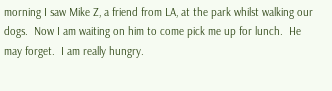morning I saw Mike Z, a friend from LA, at the park whilst walking our dogs.  Now I am waiting on him to come pick me up for lunch.  He may forget.  I am really hungry.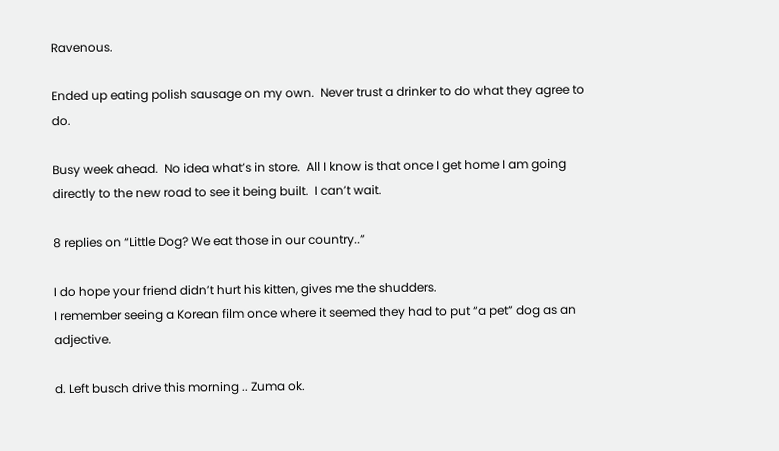Ravenous.

Ended up eating polish sausage on my own.  Never trust a drinker to do what they agree to do.

Busy week ahead.  No idea what’s in store.  All I know is that once I get home I am going directly to the new road to see it being built.  I can’t wait.

8 replies on “Little Dog? We eat those in our country..”

I do hope your friend didn’t hurt his kitten, gives me the shudders.
I remember seeing a Korean film once where it seemed they had to put “a pet” dog as an adjective.

d. Left busch drive this morning .. Zuma ok.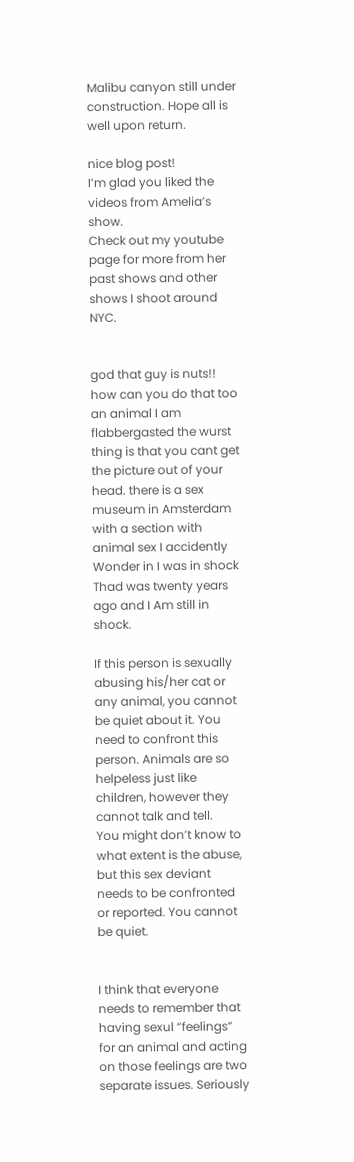Malibu canyon still under construction. Hope all is well upon return.

nice blog post!
I’m glad you liked the videos from Amelia’s show.
Check out my youtube page for more from her past shows and other shows I shoot around NYC.


god that guy is nuts!! how can you do that too an animal I am flabbergasted the wurst thing is that you cant get the picture out of your head. there is a sex museum in Amsterdam with a section with animal sex I accidently Wonder in I was in shock Thad was twenty years ago and I Am still in shock.

If this person is sexually abusing his/her cat or any animal, you cannot be quiet about it. You need to confront this person. Animals are so helpeless just like children, however they cannot talk and tell.
You might don’t know to what extent is the abuse, but this sex deviant needs to be confronted or reported. You cannot be quiet.


I think that everyone needs to remember that having sexul “feelings” for an animal and acting on those feelings are two separate issues. Seriously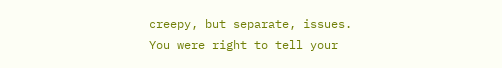creepy, but separate, issues. You were right to tell your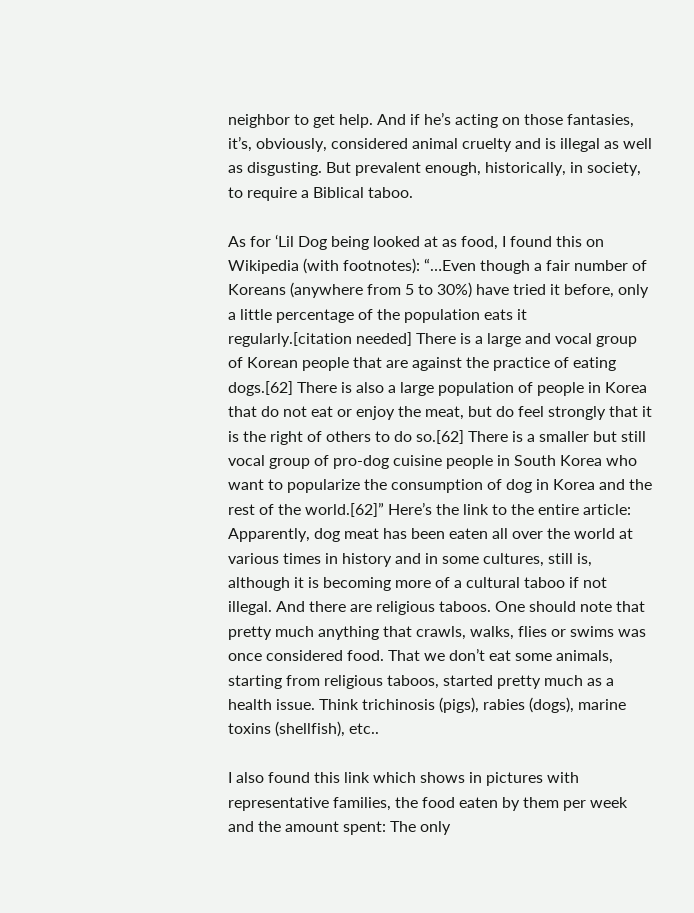neighbor to get help. And if he’s acting on those fantasies, it’s, obviously, considered animal cruelty and is illegal as well as disgusting. But prevalent enough, historically, in society, to require a Biblical taboo.

As for ‘Lil Dog being looked at as food, I found this on Wikipedia (with footnotes): “…Even though a fair number of Koreans (anywhere from 5 to 30%) have tried it before, only a little percentage of the population eats it regularly.[citation needed] There is a large and vocal group of Korean people that are against the practice of eating dogs.[62] There is also a large population of people in Korea that do not eat or enjoy the meat, but do feel strongly that it is the right of others to do so.[62] There is a smaller but still vocal group of pro-dog cuisine people in South Korea who want to popularize the consumption of dog in Korea and the rest of the world.[62]” Here’s the link to the entire article: Apparently, dog meat has been eaten all over the world at various times in history and in some cultures, still is, although it is becoming more of a cultural taboo if not illegal. And there are religious taboos. One should note that pretty much anything that crawls, walks, flies or swims was once considered food. That we don’t eat some animals, starting from religious taboos, started pretty much as a health issue. Think trichinosis (pigs), rabies (dogs), marine toxins (shellfish), etc..

I also found this link which shows in pictures with representative families, the food eaten by them per week and the amount spent: The only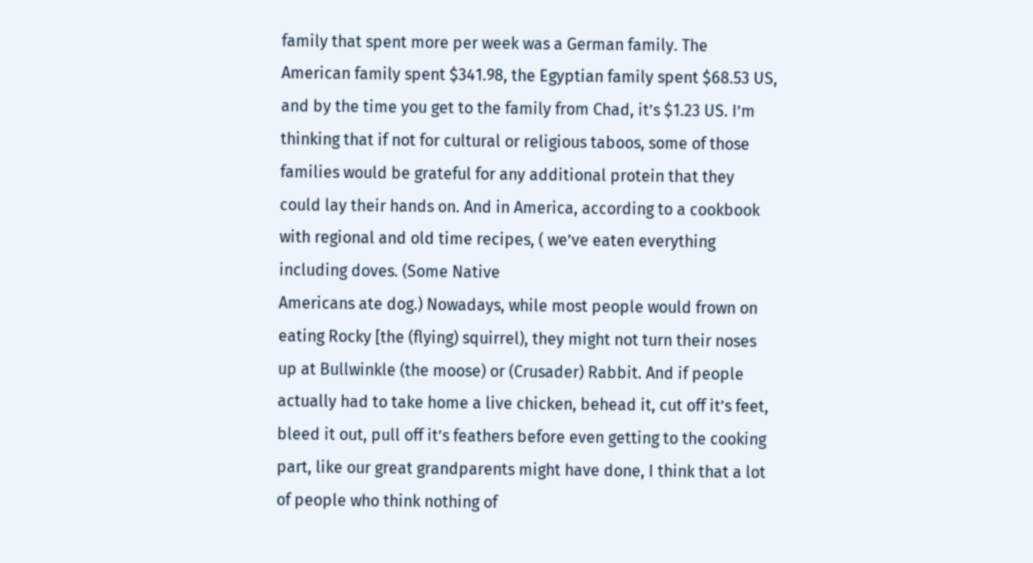family that spent more per week was a German family. The American family spent $341.98, the Egyptian family spent $68.53 US, and by the time you get to the family from Chad, it’s $1.23 US. I’m thinking that if not for cultural or religious taboos, some of those families would be grateful for any additional protein that they could lay their hands on. And in America, according to a cookbook with regional and old time recipes, ( we’ve eaten everything including doves. (Some Native
Americans ate dog.) Nowadays, while most people would frown on eating Rocky [the (flying) squirrel), they might not turn their noses up at Bullwinkle (the moose) or (Crusader) Rabbit. And if people actually had to take home a live chicken, behead it, cut off it’s feet, bleed it out, pull off it’s feathers before even getting to the cooking part, like our great grandparents might have done, I think that a lot of people who think nothing of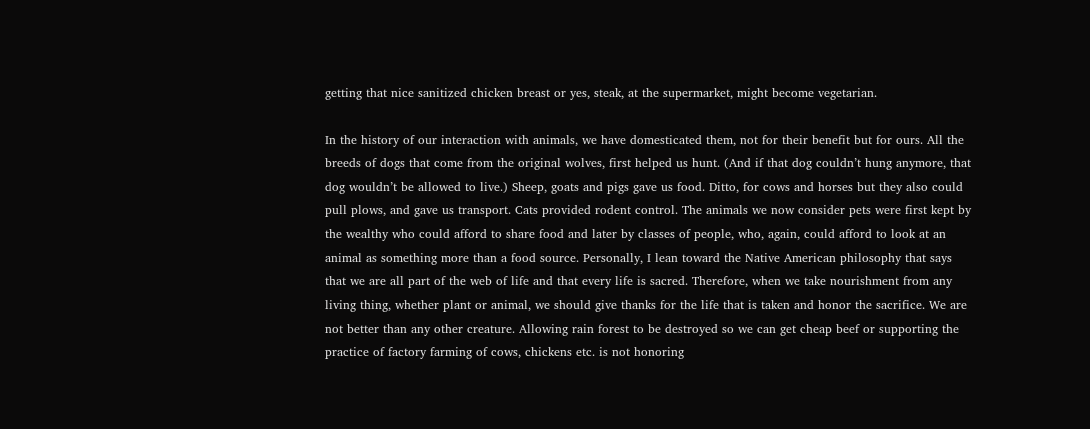getting that nice sanitized chicken breast or yes, steak, at the supermarket, might become vegetarian.

In the history of our interaction with animals, we have domesticated them, not for their benefit but for ours. All the breeds of dogs that come from the original wolves, first helped us hunt. (And if that dog couldn’t hung anymore, that dog wouldn’t be allowed to live.) Sheep, goats and pigs gave us food. Ditto, for cows and horses but they also could pull plows, and gave us transport. Cats provided rodent control. The animals we now consider pets were first kept by the wealthy who could afford to share food and later by classes of people, who, again, could afford to look at an animal as something more than a food source. Personally, I lean toward the Native American philosophy that says that we are all part of the web of life and that every life is sacred. Therefore, when we take nourishment from any living thing, whether plant or animal, we should give thanks for the life that is taken and honor the sacrifice. We are not better than any other creature. Allowing rain forest to be destroyed so we can get cheap beef or supporting the practice of factory farming of cows, chickens etc. is not honoring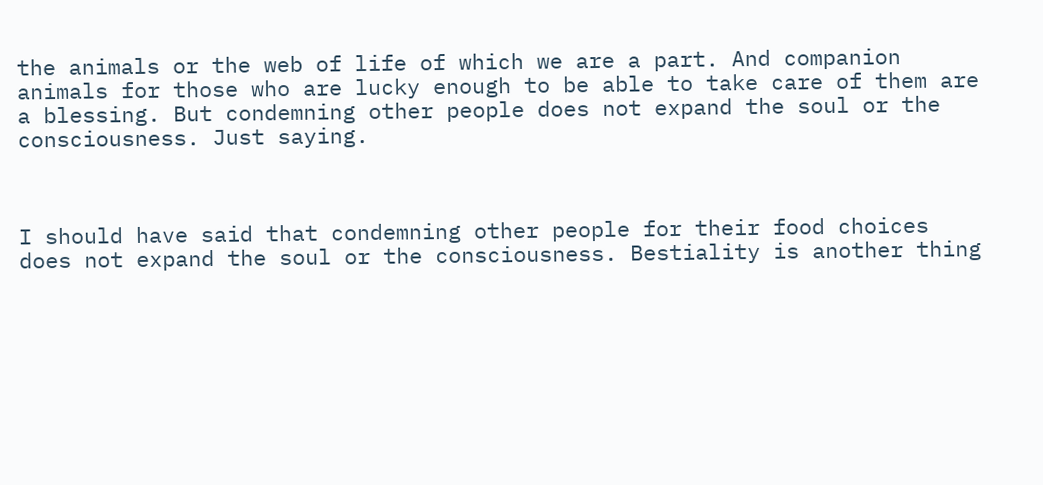the animals or the web of life of which we are a part. And companion animals for those who are lucky enough to be able to take care of them are a blessing. But condemning other people does not expand the soul or the consciousness. Just saying.



I should have said that condemning other people for their food choices does not expand the soul or the consciousness. Bestiality is another thing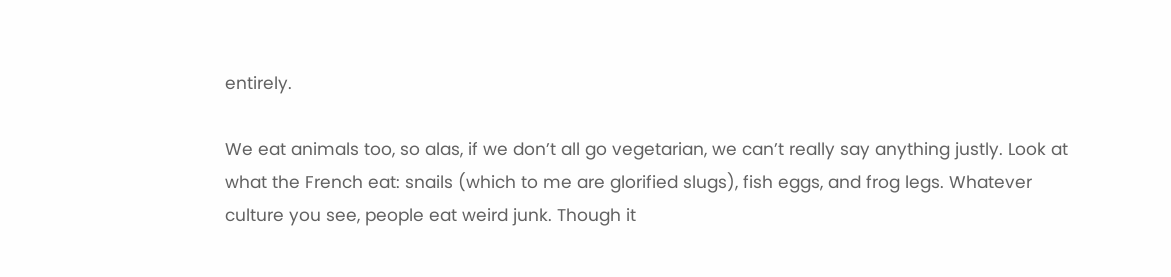entirely.

We eat animals too, so alas, if we don’t all go vegetarian, we can’t really say anything justly. Look at what the French eat: snails (which to me are glorified slugs), fish eggs, and frog legs. Whatever culture you see, people eat weird junk. Though it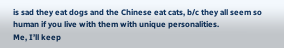is sad they eat dogs and the Chinese eat cats, b/c they all seem so human if you live with them with unique personalities.
Me, I’ll keep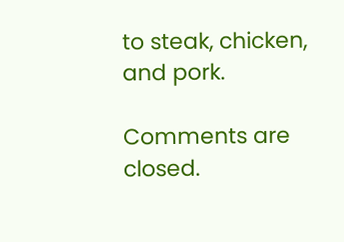to steak, chicken, and pork.

Comments are closed.